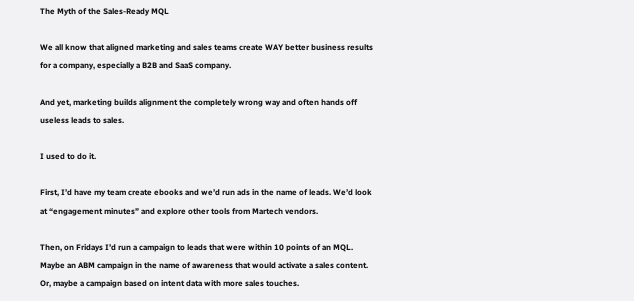The Myth of the Sales-Ready MQL

We all know that aligned marketing and sales teams create WAY better business results for a company, especially a B2B and SaaS company.

And yet, marketing builds alignment the completely wrong way and often hands off useless leads to sales.

I used to do it.

First, I’d have my team create ebooks and we’d run ads in the name of leads. We’d look at “engagement minutes” and explore other tools from Martech vendors.

Then, on Fridays I’d run a campaign to leads that were within 10 points of an MQL. Maybe an ABM campaign in the name of awareness that would activate a sales content. Or, maybe a campaign based on intent data with more sales touches.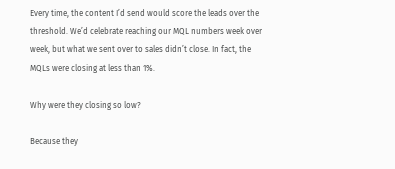Every time, the content I’d send would score the leads over the threshold. We’d celebrate reaching our MQL numbers week over week, but what we sent over to sales didn’t close. In fact, the MQLs were closing at less than 1%.

Why were they closing so low?

Because they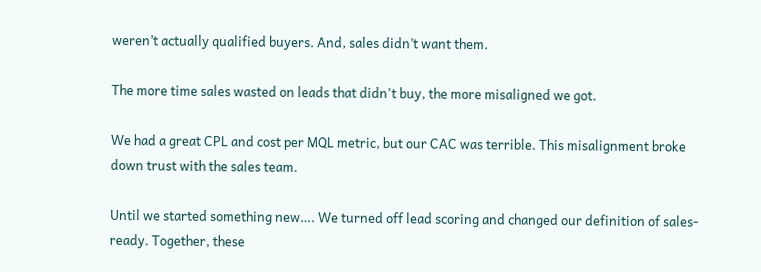weren’t actually qualified buyers. And, sales didn’t want them.

The more time sales wasted on leads that didn't buy, the more misaligned we got.

We had a great CPL and cost per MQL metric, but our CAC was terrible. This misalignment broke down trust with the sales team.

Until we started something new…. We turned off lead scoring and changed our definition of sales-ready. Together, these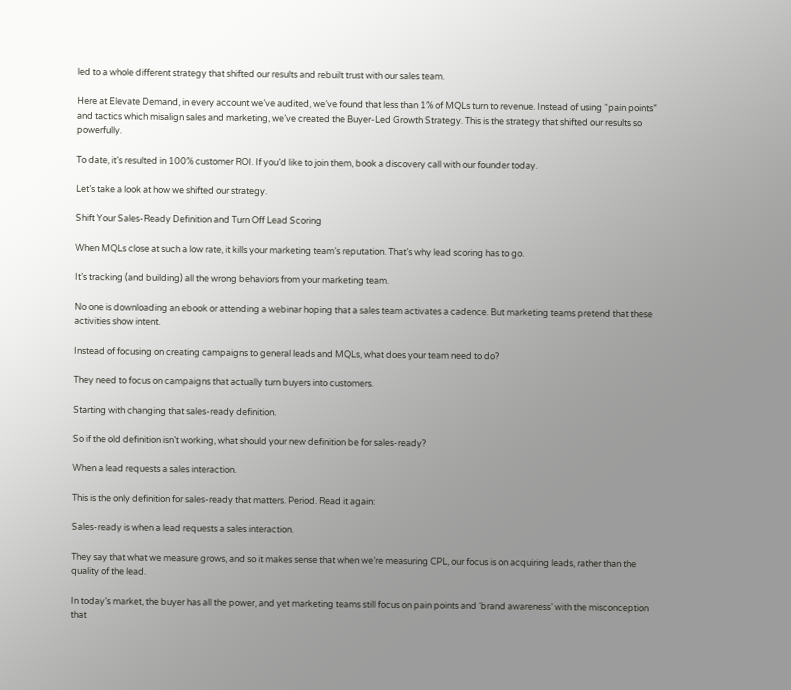led to a whole different strategy that shifted our results and rebuilt trust with our sales team.

Here at Elevate Demand, in every account we’ve audited, we’ve found that less than 1% of MQLs turn to revenue. Instead of using “pain points” and tactics which misalign sales and marketing, we’ve created the Buyer-Led Growth Strategy. This is the strategy that shifted our results so powerfully.

To date, it’s resulted in 100% customer ROI. If you’d like to join them, book a discovery call with our founder today.

Let’s take a look at how we shifted our strategy.

Shift Your Sales-Ready Definition and Turn Off Lead Scoring

When MQLs close at such a low rate, it kills your marketing team’s reputation. That’s why lead scoring has to go.

It’s tracking (and building) all the wrong behaviors from your marketing team.

No one is downloading an ebook or attending a webinar hoping that a sales team activates a cadence. But marketing teams pretend that these activities show intent.

Instead of focusing on creating campaigns to general leads and MQLs, what does your team need to do?

They need to focus on campaigns that actually turn buyers into customers.

Starting with changing that sales-ready definition.

So if the old definition isn’t working, what should your new definition be for sales-ready?

When a lead requests a sales interaction.

This is the only definition for sales-ready that matters. Period. Read it again:

Sales-ready is when a lead requests a sales interaction.

They say that what we measure grows, and so it makes sense that when we’re measuring CPL, our focus is on acquiring leads, rather than the quality of the lead.

In today’s market, the buyer has all the power, and yet marketing teams still focus on pain points and ‘brand awareness’ with the misconception that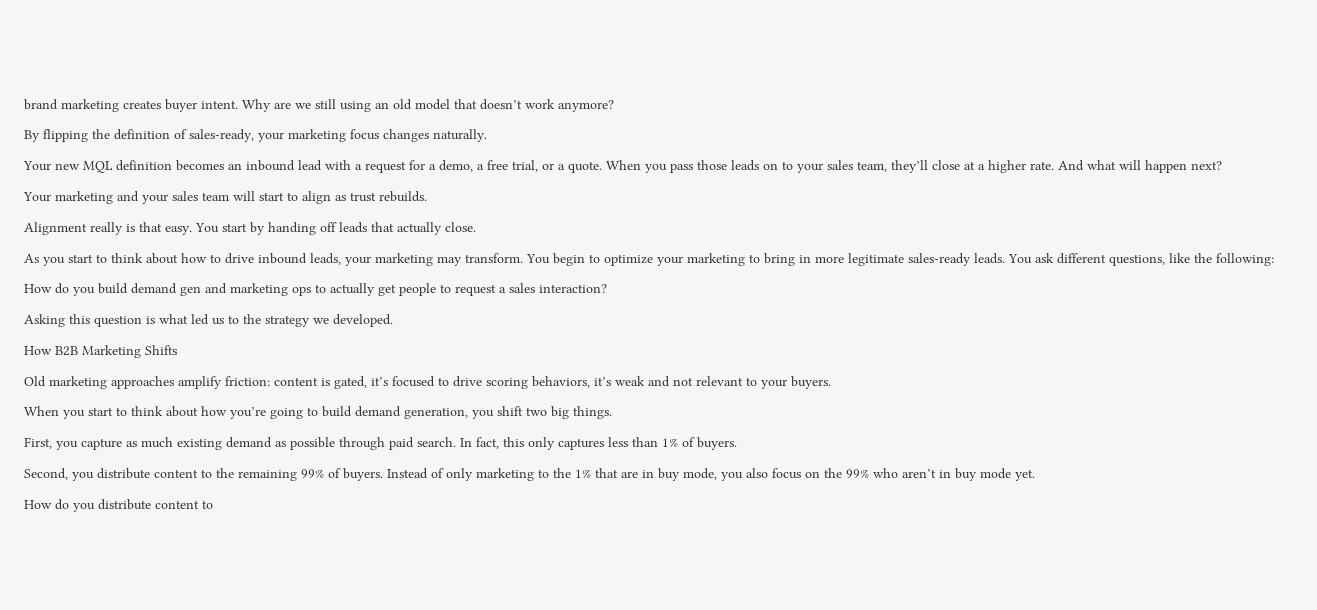brand marketing creates buyer intent. Why are we still using an old model that doesn’t work anymore?

By flipping the definition of sales-ready, your marketing focus changes naturally.

Your new MQL definition becomes an inbound lead with a request for a demo, a free trial, or a quote. When you pass those leads on to your sales team, they’ll close at a higher rate. And what will happen next?

Your marketing and your sales team will start to align as trust rebuilds.

Alignment really is that easy. You start by handing off leads that actually close.

As you start to think about how to drive inbound leads, your marketing may transform. You begin to optimize your marketing to bring in more legitimate sales-ready leads. You ask different questions, like the following:

How do you build demand gen and marketing ops to actually get people to request a sales interaction?

Asking this question is what led us to the strategy we developed.

How B2B Marketing Shifts

Old marketing approaches amplify friction: content is gated, it’s focused to drive scoring behaviors, it’s weak and not relevant to your buyers.

When you start to think about how you’re going to build demand generation, you shift two big things.

First, you capture as much existing demand as possible through paid search. In fact, this only captures less than 1% of buyers.

Second, you distribute content to the remaining 99% of buyers. Instead of only marketing to the 1% that are in buy mode, you also focus on the 99% who aren’t in buy mode yet.

How do you distribute content to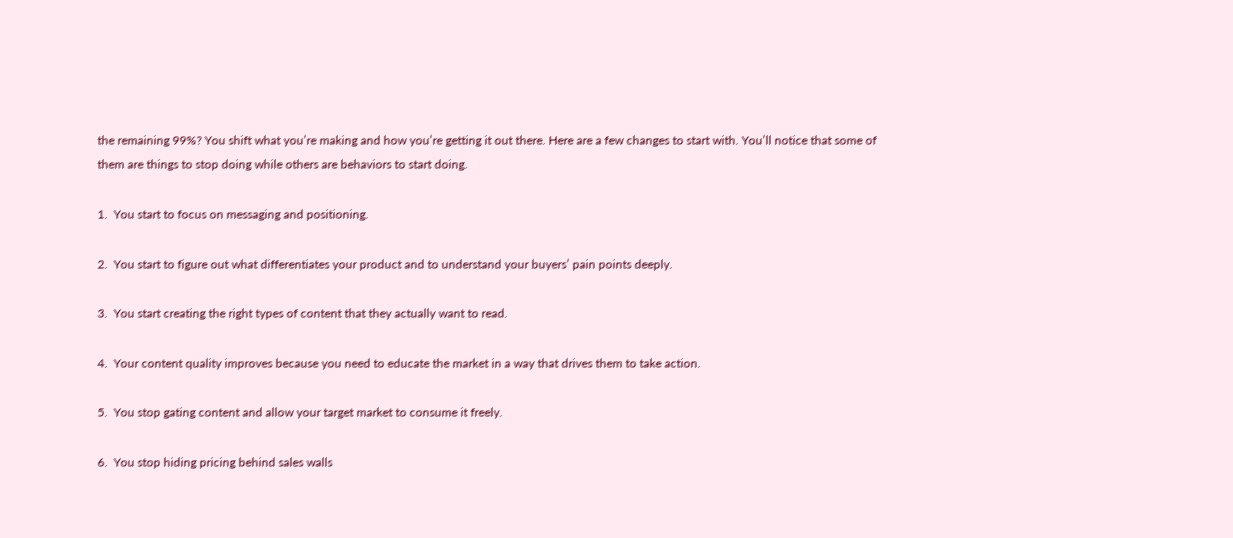the remaining 99%? You shift what you’re making and how you’re getting it out there. Here are a few changes to start with. You’ll notice that some of them are things to stop doing while others are behaviors to start doing.

1.  You start to focus on messaging and positioning.

2.  You start to figure out what differentiates your product and to understand your buyers’ pain points deeply.

3.  You start creating the right types of content that they actually want to read.

4.  Your content quality improves because you need to educate the market in a way that drives them to take action.

5.  You stop gating content and allow your target market to consume it freely.

6.  You stop hiding pricing behind sales walls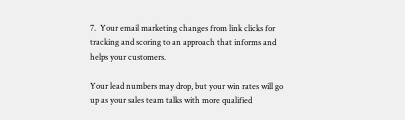7.  Your email marketing changes from link clicks for tracking and scoring to an approach that informs and helps your customers.

Your lead numbers may drop, but your win rates will go up as your sales team talks with more qualified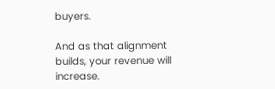buyers.

And as that alignment builds, your revenue will increase.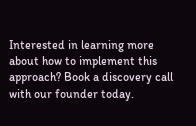Interested in learning more about how to implement this approach? Book a discovery call with our founder today.